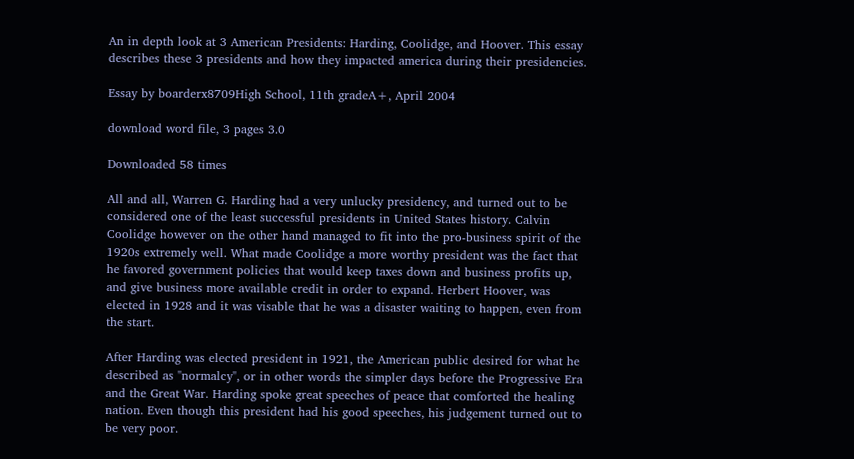An in depth look at 3 American Presidents: Harding, Coolidge, and Hoover. This essay describes these 3 presidents and how they impacted america during their presidencies.

Essay by boarderx8709High School, 11th gradeA+, April 2004

download word file, 3 pages 3.0

Downloaded 58 times

All and all, Warren G. Harding had a very unlucky presidency, and turned out to be considered one of the least successful presidents in United States history. Calvin Coolidge however on the other hand managed to fit into the pro-business spirit of the 1920s extremely well. What made Coolidge a more worthy president was the fact that he favored government policies that would keep taxes down and business profits up, and give business more available credit in order to expand. Herbert Hoover, was elected in 1928 and it was visable that he was a disaster waiting to happen, even from the start.

After Harding was elected president in 1921, the American public desired for what he described as "normalcy", or in other words the simpler days before the Progressive Era and the Great War. Harding spoke great speeches of peace that comforted the healing nation. Even though this president had his good speeches, his judgement turned out to be very poor.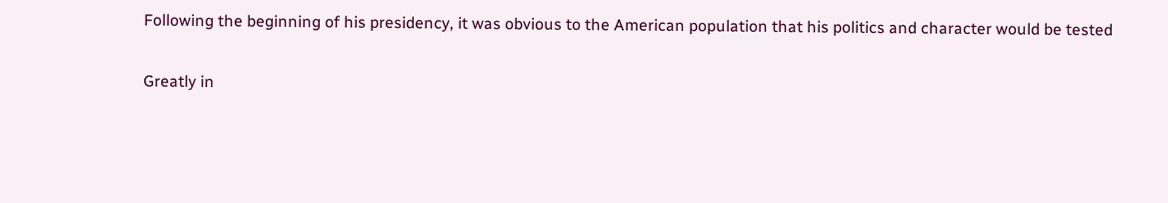Following the beginning of his presidency, it was obvious to the American population that his politics and character would be tested

Greatly in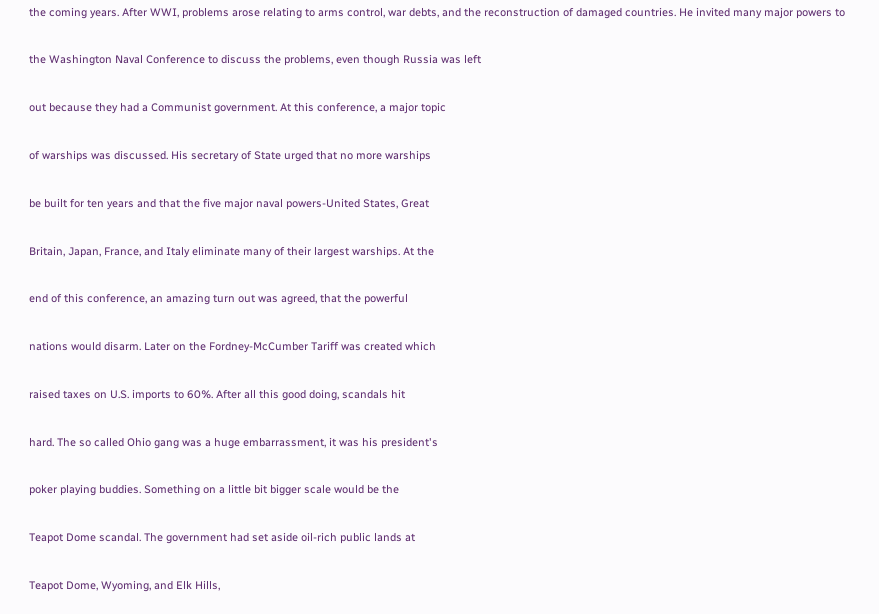the coming years. After WWI, problems arose relating to arms control, war debts, and the reconstruction of damaged countries. He invited many major powers to

the Washington Naval Conference to discuss the problems, even though Russia was left

out because they had a Communist government. At this conference, a major topic

of warships was discussed. His secretary of State urged that no more warships

be built for ten years and that the five major naval powers-United States, Great

Britain, Japan, France, and Italy eliminate many of their largest warships. At the

end of this conference, an amazing turn out was agreed, that the powerful

nations would disarm. Later on the Fordney-McCumber Tariff was created which

raised taxes on U.S. imports to 60%. After all this good doing, scandals hit

hard. The so called Ohio gang was a huge embarrassment, it was his president's

poker playing buddies. Something on a little bit bigger scale would be the

Teapot Dome scandal. The government had set aside oil-rich public lands at

Teapot Dome, Wyoming, and Elk Hills,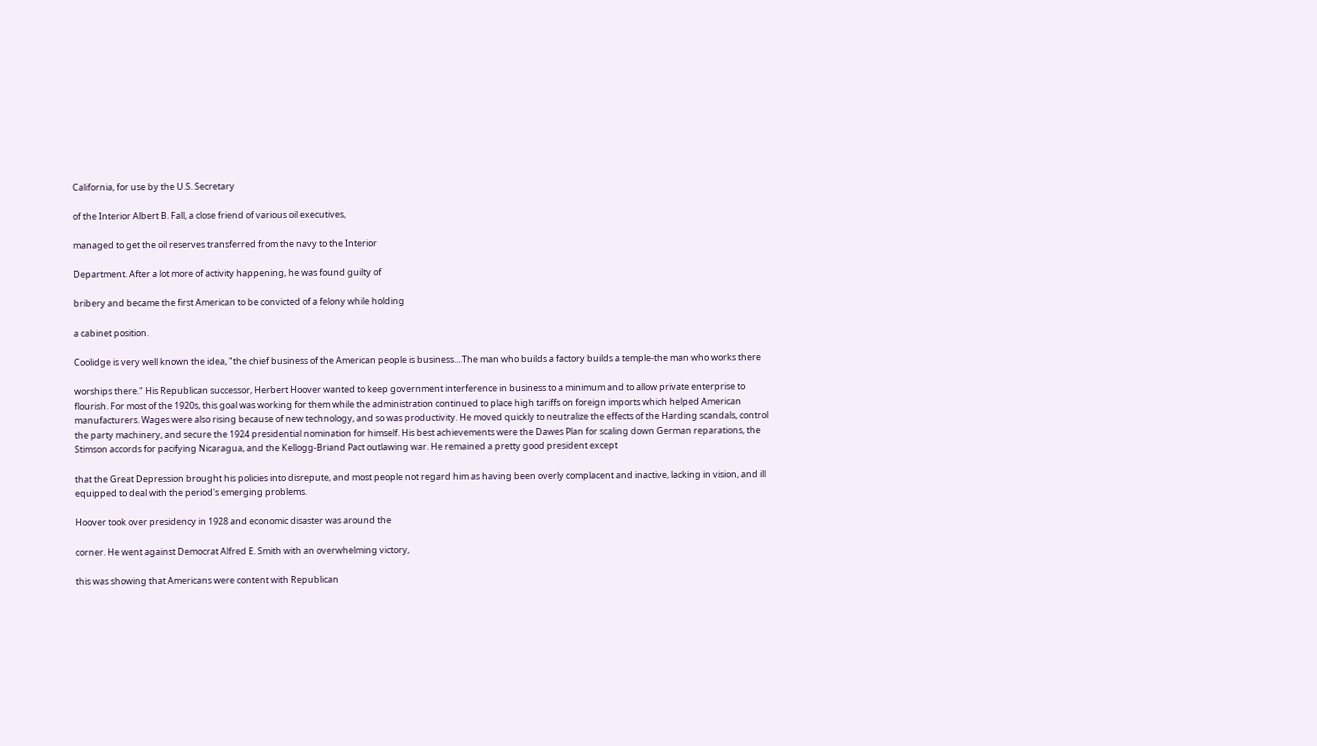California, for use by the U.S. Secretary

of the Interior Albert B. Fall, a close friend of various oil executives,

managed to get the oil reserves transferred from the navy to the Interior

Department. After a lot more of activity happening, he was found guilty of

bribery and became the first American to be convicted of a felony while holding

a cabinet position.

Coolidge is very well known the idea, "the chief business of the American people is business....The man who builds a factory builds a temple-the man who works there

worships there." His Republican successor, Herbert Hoover wanted to keep government interference in business to a minimum and to allow private enterprise to flourish. For most of the 1920s, this goal was working for them while the administration continued to place high tariffs on foreign imports which helped American manufacturers. Wages were also rising because of new technology, and so was productivity. He moved quickly to neutralize the effects of the Harding scandals, control the party machinery, and secure the 1924 presidential nomination for himself. His best achievements were the Dawes Plan for scaling down German reparations, the Stimson accords for pacifying Nicaragua, and the Kellogg-Briand Pact outlawing war. He remained a pretty good president except

that the Great Depression brought his policies into disrepute, and most people not regard him as having been overly complacent and inactive, lacking in vision, and ill equipped to deal with the period's emerging problems.

Hoover took over presidency in 1928 and economic disaster was around the

corner. He went against Democrat Alfred E. Smith with an overwhelming victory,

this was showing that Americans were content with Republican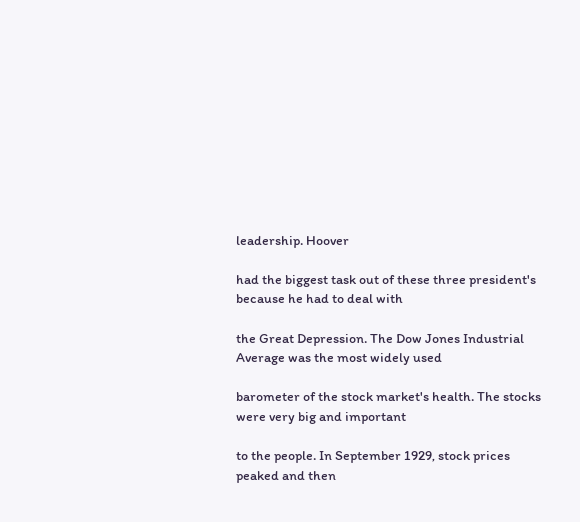leadership. Hoover

had the biggest task out of these three president's because he had to deal with

the Great Depression. The Dow Jones Industrial Average was the most widely used

barometer of the stock market's health. The stocks were very big and important

to the people. In September 1929, stock prices peaked and then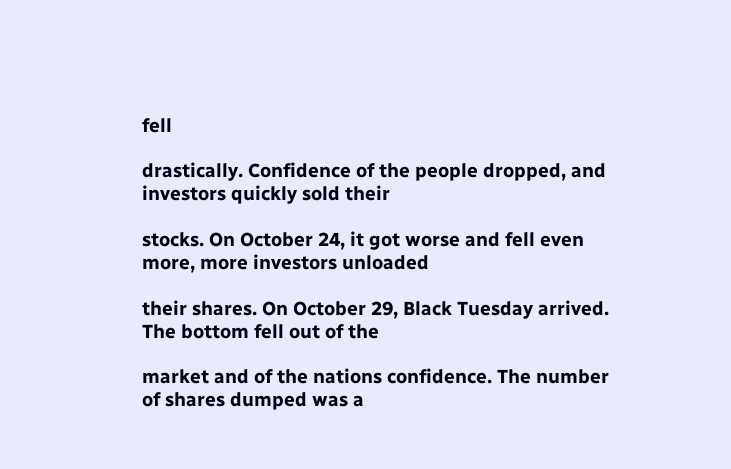fell

drastically. Confidence of the people dropped, and investors quickly sold their

stocks. On October 24, it got worse and fell even more, more investors unloaded

their shares. On October 29, Black Tuesday arrived. The bottom fell out of the

market and of the nations confidence. The number of shares dumped was a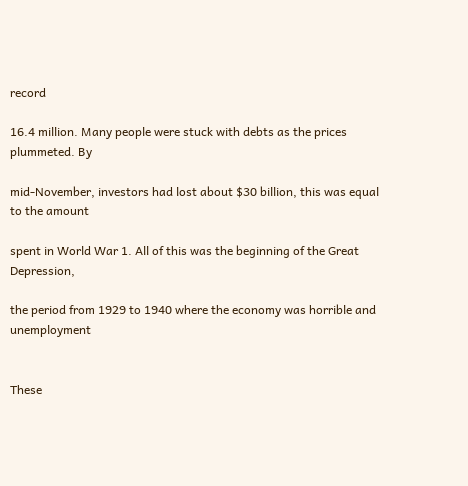record

16.4 million. Many people were stuck with debts as the prices plummeted. By

mid-November, investors had lost about $30 billion, this was equal to the amount

spent in World War 1. All of this was the beginning of the Great Depression,

the period from 1929 to 1940 where the economy was horrible and unemployment


These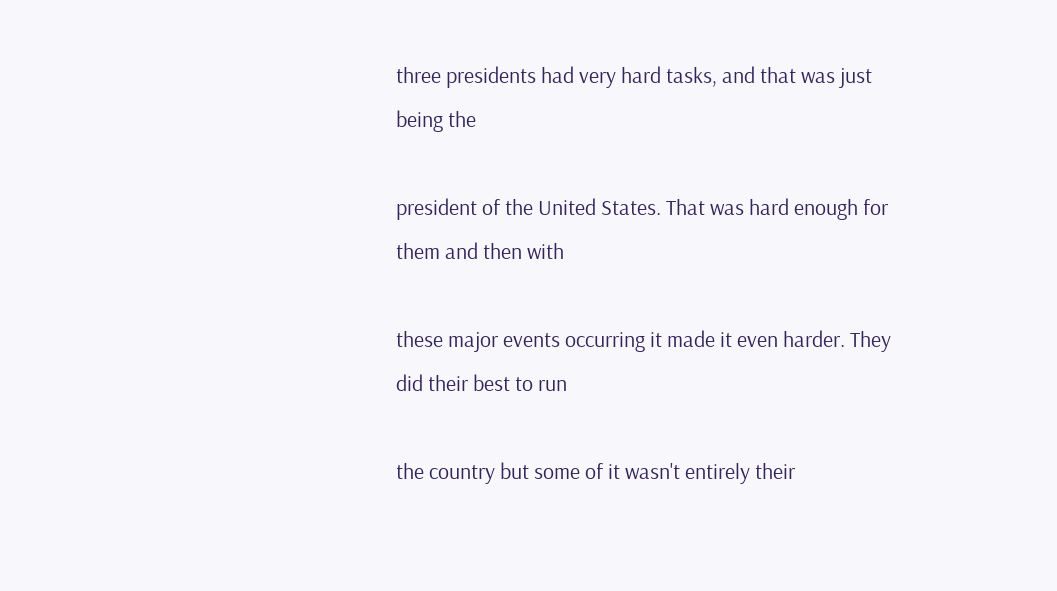three presidents had very hard tasks, and that was just being the

president of the United States. That was hard enough for them and then with

these major events occurring it made it even harder. They did their best to run

the country but some of it wasn't entirely their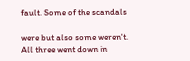fault. Some of the scandals

were but also some weren't. All three went down in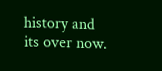history and its over now.